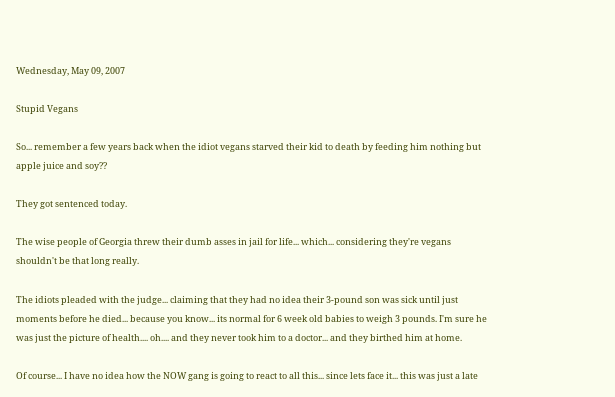Wednesday, May 09, 2007

Stupid Vegans

So... remember a few years back when the idiot vegans starved their kid to death by feeding him nothing but apple juice and soy??

They got sentenced today.

The wise people of Georgia threw their dumb asses in jail for life... which... considering they're vegans shouldn't be that long really.

The idiots pleaded with the judge... claiming that they had no idea their 3-pound son was sick until just moments before he died... because you know... its normal for 6 week old babies to weigh 3 pounds. I'm sure he was just the picture of health.... oh.... and they never took him to a doctor... and they birthed him at home.

Of course... I have no idea how the NOW gang is going to react to all this... since lets face it... this was just a late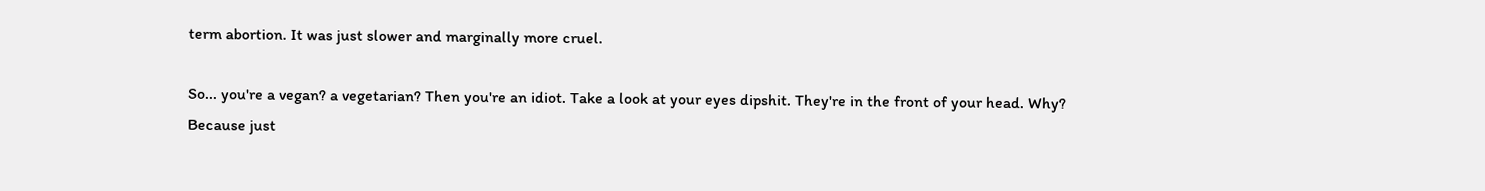term abortion. It was just slower and marginally more cruel.

So... you're a vegan? a vegetarian? Then you're an idiot. Take a look at your eyes dipshit. They're in the front of your head. Why? Because just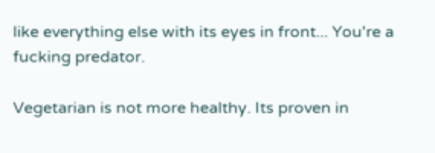like everything else with its eyes in front... You're a fucking predator.

Vegetarian is not more healthy. Its proven in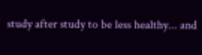study after study to be less healthy... and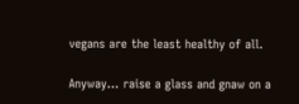vegans are the least healthy of all.

Anyway... raise a glass and gnaw on a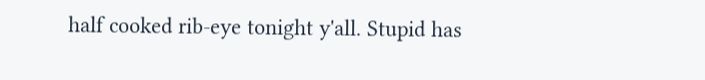half cooked rib-eye tonight y'all. Stupid has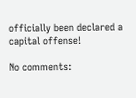officially been declared a capital offense!

No comments: